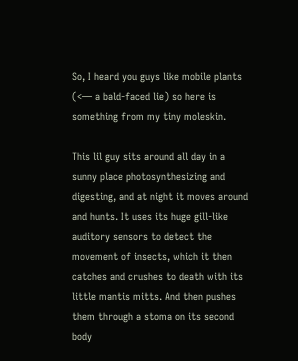So, I heard you guys like mobile plants (<— a bald-faced lie) so here is something from my tiny moleskin.

This lil guy sits around all day in a sunny place photosynthesizing and digesting, and at night it moves around and hunts. It uses its huge gill-like auditory sensors to detect the movement of insects, which it then catches and crushes to death with its little mantis mitts. And then pushes them through a stoma on its second body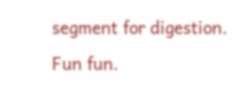segment for digestion. Fun fun.